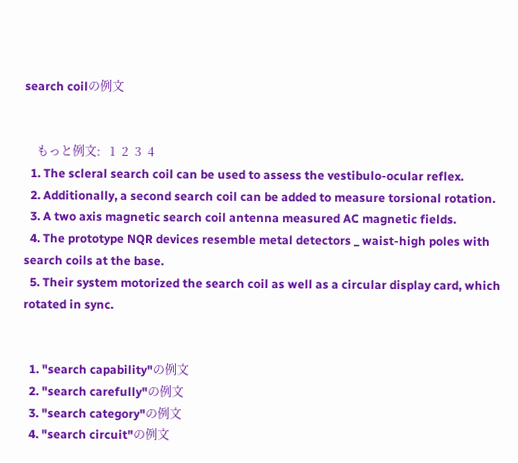search coilの例文


    もっと例文:   1  2  3  4
  1. The scleral search coil can be used to assess the vestibulo-ocular reflex.
  2. Additionally, a second search coil can be added to measure torsional rotation.
  3. A two axis magnetic search coil antenna measured AC magnetic fields.
  4. The prototype NQR devices resemble metal detectors _ waist-high poles with search coils at the base.
  5. Their system motorized the search coil as well as a circular display card, which rotated in sync.


  1. "search capability"の例文
  2. "search carefully"の例文
  3. "search category"の例文
  4. "search circuit"の例文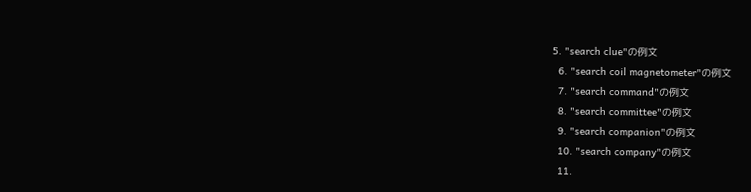5. "search clue"の例文
  6. "search coil magnetometer"の例文
  7. "search command"の例文
  8. "search committee"の例文
  9. "search companion"の例文
  10. "search company"の例文
  11.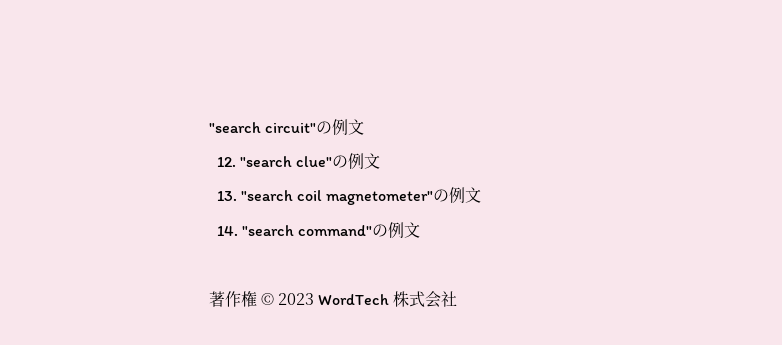"search circuit"の例文
  12. "search clue"の例文
  13. "search coil magnetometer"の例文
  14. "search command"の例文

著作権 © 2023 WordTech 株式会社